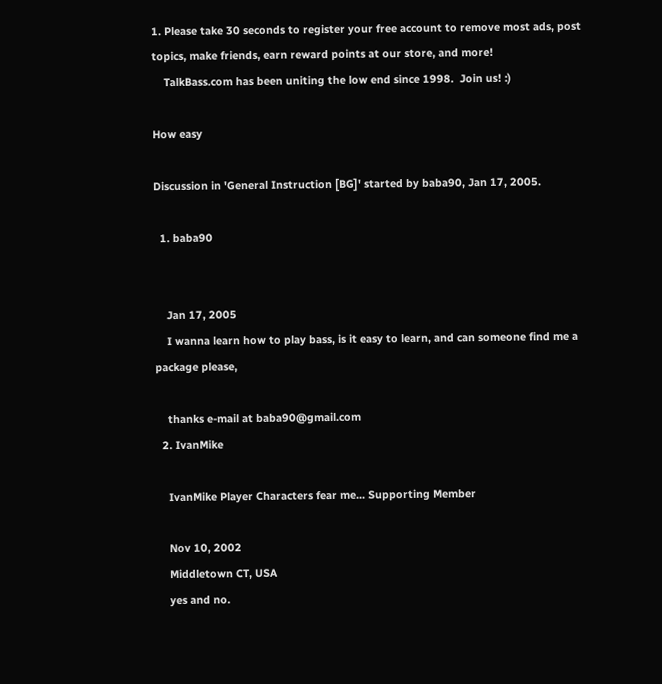1. Please take 30 seconds to register your free account to remove most ads, post topics, make friends, earn reward points at our store, and more!
    TalkBass.com has been uniting the low end since 1998.  Join us! :)

How easy

Discussion in 'General Instruction [BG]' started by baba90, Jan 17, 2005.

  1. baba90


    Jan 17, 2005
    I wanna learn how to play bass, is it easy to learn, and can someone find me a package please,

    thanks e-mail at baba90@gmail.com
  2. IvanMike

    IvanMike Player Characters fear me... Supporting Member

    Nov 10, 2002
    Middletown CT, USA
    yes and no.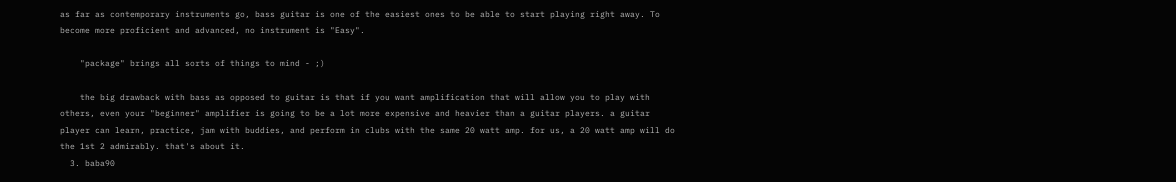as far as contemporary instruments go, bass guitar is one of the easiest ones to be able to start playing right away. To become more proficient and advanced, no instrument is "Easy".

    "package" brings all sorts of things to mind - ;)

    the big drawback with bass as opposed to guitar is that if you want amplification that will allow you to play with others, even your "beginner" amplifier is going to be a lot more expensive and heavier than a guitar players. a guitar player can learn, practice, jam with buddies, and perform in clubs with the same 20 watt amp. for us, a 20 watt amp will do the 1st 2 admirably. that's about it.
  3. baba90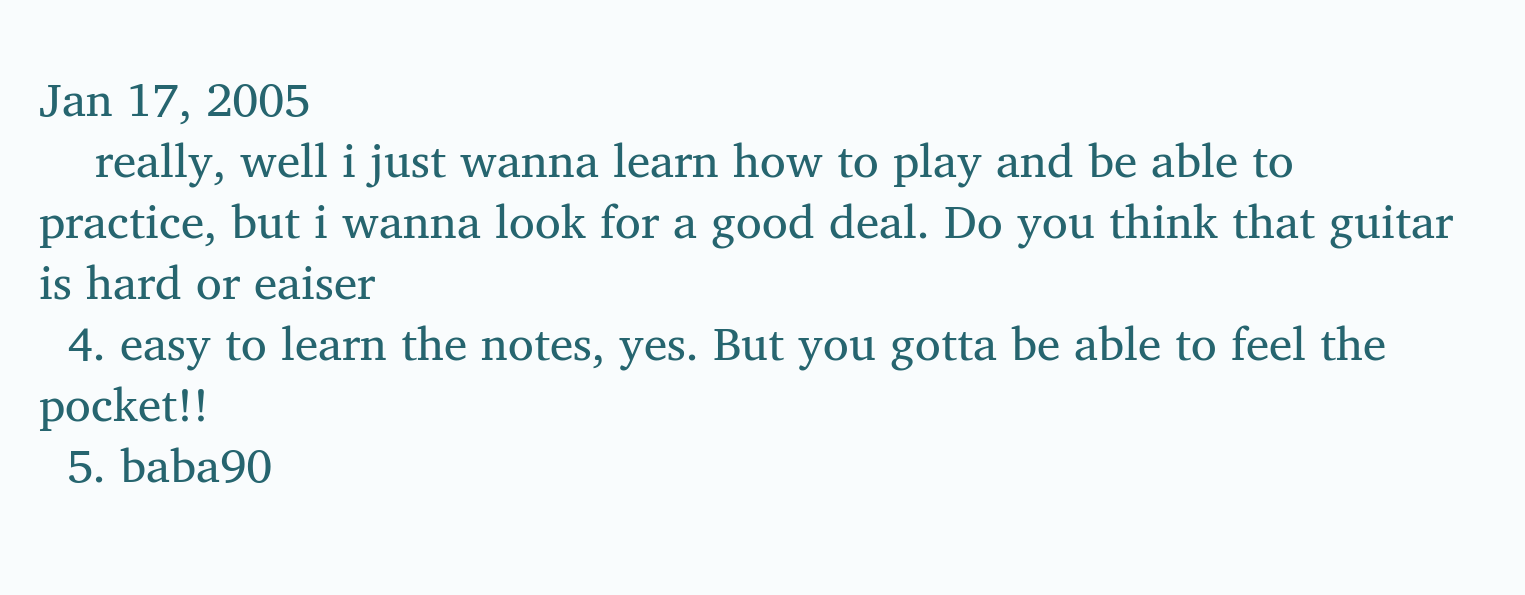Jan 17, 2005
    really, well i just wanna learn how to play and be able to practice, but i wanna look for a good deal. Do you think that guitar is hard or eaiser
  4. easy to learn the notes, yes. But you gotta be able to feel the pocket!!
  5. baba90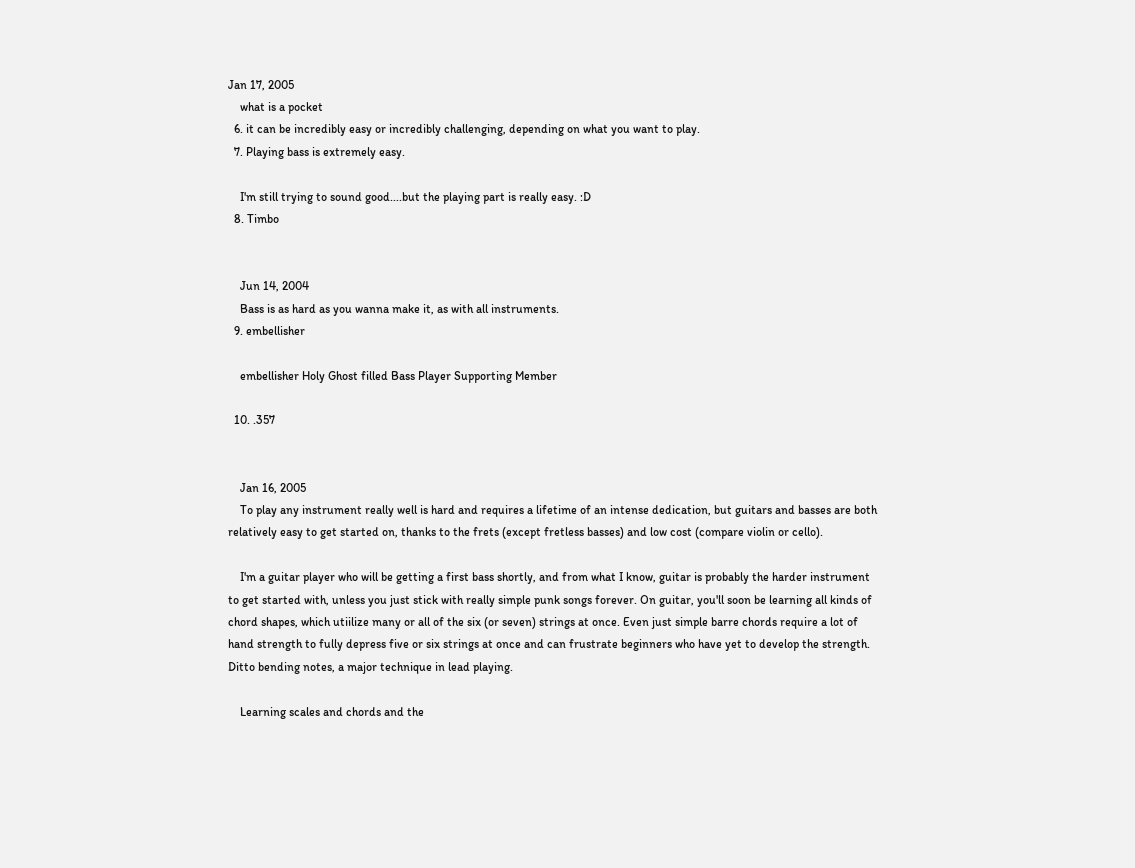Jan 17, 2005
    what is a pocket
  6. it can be incredibly easy or incredibly challenging, depending on what you want to play.
  7. Playing bass is extremely easy.

    I'm still trying to sound good....but the playing part is really easy. :D
  8. Timbo


    Jun 14, 2004
    Bass is as hard as you wanna make it, as with all instruments.
  9. embellisher

    embellisher Holy Ghost filled Bass Player Supporting Member

  10. .357


    Jan 16, 2005
    To play any instrument really well is hard and requires a lifetime of an intense dedication, but guitars and basses are both relatively easy to get started on, thanks to the frets (except fretless basses) and low cost (compare violin or cello).

    I'm a guitar player who will be getting a first bass shortly, and from what I know, guitar is probably the harder instrument to get started with, unless you just stick with really simple punk songs forever. On guitar, you'll soon be learning all kinds of chord shapes, which utiilize many or all of the six (or seven) strings at once. Even just simple barre chords require a lot of hand strength to fully depress five or six strings at once and can frustrate beginners who have yet to develop the strength. Ditto bending notes, a major technique in lead playing.

    Learning scales and chords and the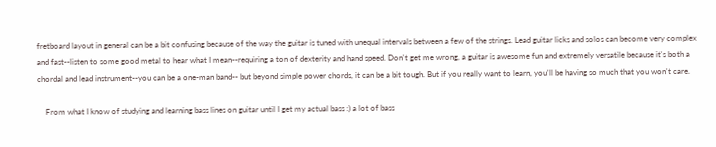fretboard layout in general can be a bit confusing because of the way the guitar is tuned with unequal intervals between a few of the strings. Lead guitar licks and solos can become very complex and fast--listen to some good metal to hear what I mean--requiring a ton of dexterity and hand speed. Don't get me wrong, a guitar is awesome fun and extremely versatile because it's both a chordal and lead instrument--you can be a one-man band-- but beyond simple power chords, it can be a bit tough. But if you really want to learn, you'll be having so much that you won't care.

    From what I know of studying and learning bass lines on guitar until I get my actual bass :) a lot of bass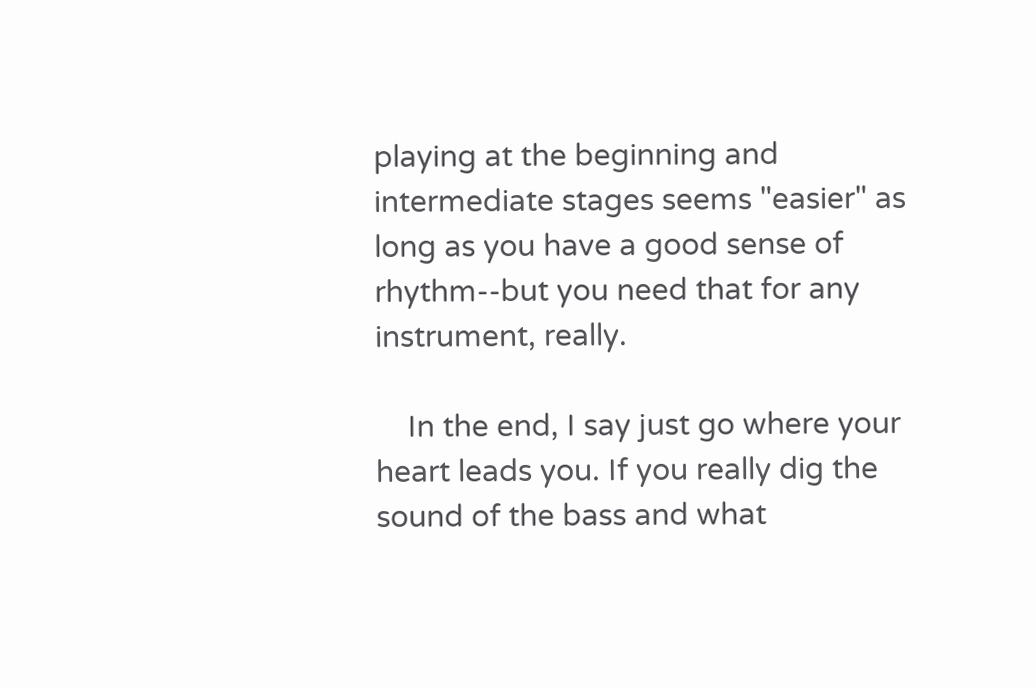playing at the beginning and intermediate stages seems "easier" as long as you have a good sense of rhythm--but you need that for any instrument, really.

    In the end, I say just go where your heart leads you. If you really dig the sound of the bass and what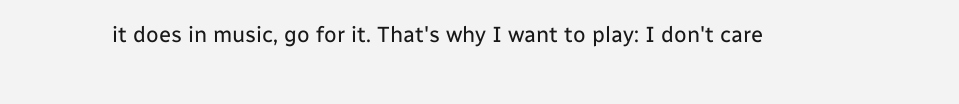it does in music, go for it. That's why I want to play: I don't care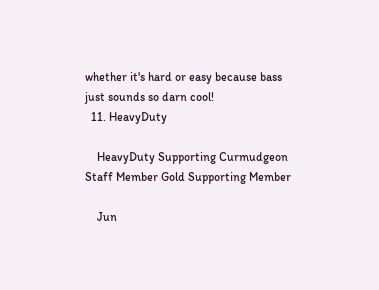whether it's hard or easy because bass just sounds so darn cool!
  11. HeavyDuty

    HeavyDuty Supporting Curmudgeon Staff Member Gold Supporting Member

    Jun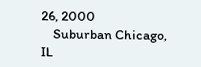26, 2000
    Suburban Chicago, IL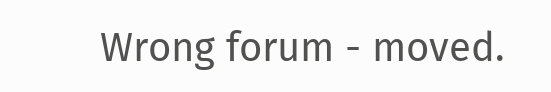Wrong forum - moved.